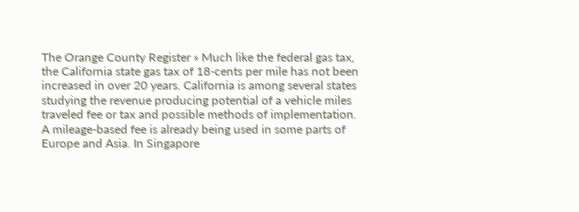The Orange County Register » Much like the federal gas tax, the California state gas tax of 18-cents per mile has not been increased in over 20 years. California is among several states studying the revenue producing potential of a vehicle miles traveled fee or tax and possible methods of implementation. A mileage-based fee is already being used in some parts of Europe and Asia. In Singapore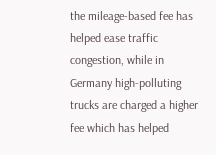the mileage-based fee has helped ease traffic congestion, while in Germany high-polluting trucks are charged a higher fee which has helped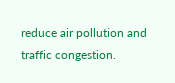reduce air pollution and traffic congestion.